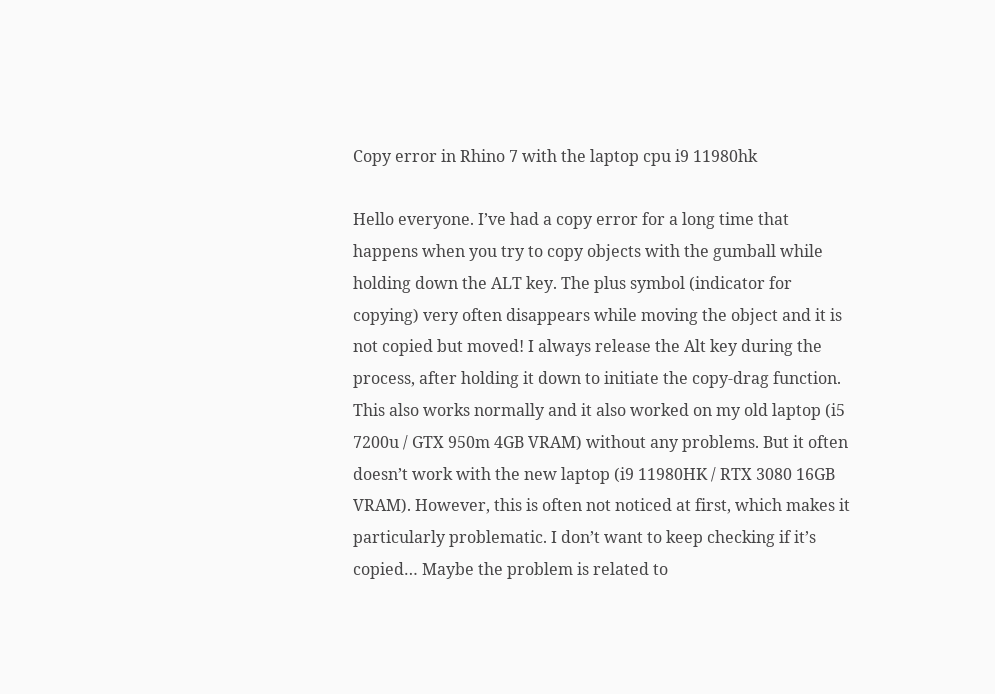Copy error in Rhino 7 with the laptop cpu i9 11980hk

Hello everyone. I’ve had a copy error for a long time that happens when you try to copy objects with the gumball while holding down the ALT key. The plus symbol (indicator for copying) very often disappears while moving the object and it is not copied but moved! I always release the Alt key during the process, after holding it down to initiate the copy-drag function. This also works normally and it also worked on my old laptop (i5 7200u / GTX 950m 4GB VRAM) without any problems. But it often doesn’t work with the new laptop (i9 11980HK / RTX 3080 16GB VRAM). However, this is often not noticed at first, which makes it particularly problematic. I don’t want to keep checking if it’s copied… Maybe the problem is related to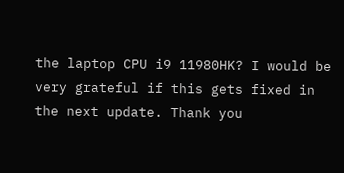the laptop CPU i9 11980HK? I would be very grateful if this gets fixed in the next update. Thank you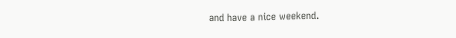and have a nice weekend.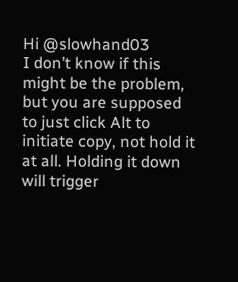Hi @slowhand03
I don’t know if this might be the problem, but you are supposed to just click Alt to initiate copy, not hold it at all. Holding it down will trigger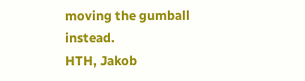moving the gumball instead.
HTH, Jakob